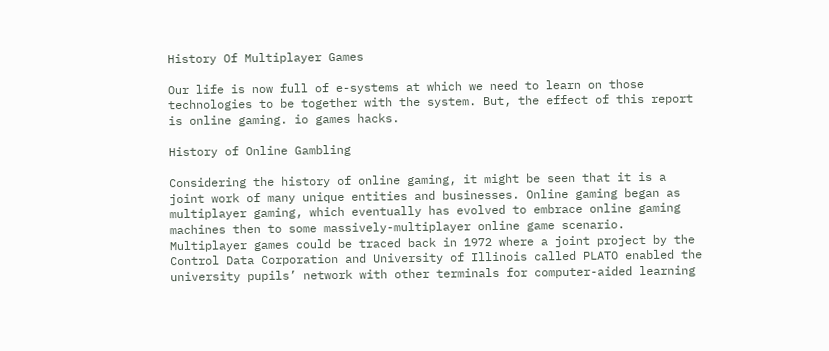History Of Multiplayer Games

Our life is now full of e-systems at which we need to learn on those technologies to be together with the system. But, the effect of this report is online gaming. io games hacks.

History of Online Gambling

Considering the history of online gaming, it might be seen that it is a joint work of many unique entities and businesses. Online gaming began as multiplayer gaming, which eventually has evolved to embrace online gaming machines then to some massively-multiplayer online game scenario.
Multiplayer games could be traced back in 1972 where a joint project by the Control Data Corporation and University of Illinois called PLATO enabled the university pupils’ network with other terminals for computer-aided learning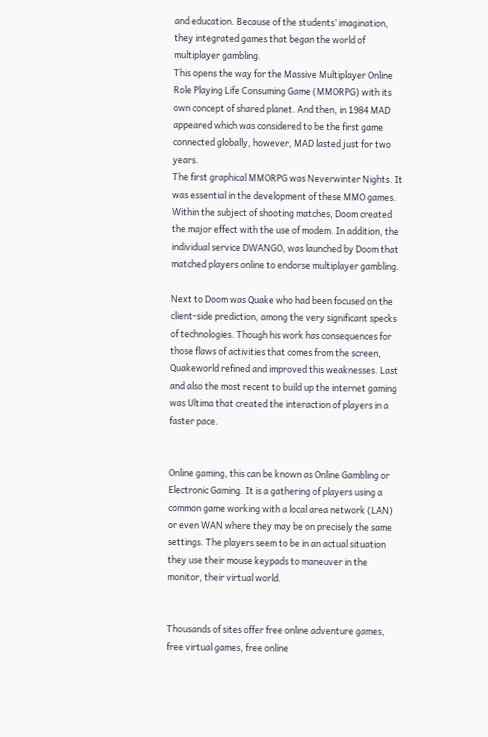and education. Because of the students’ imagination, they integrated games that began the world of multiplayer gambling.
This opens the way for the Massive Multiplayer Online Role Playing Life Consuming Game (MMORPG) with its own concept of shared planet. And then, in 1984 MAD appeared which was considered to be the first game connected globally, however, MAD lasted just for two years.
The first graphical MMORPG was Neverwinter Nights. It was essential in the development of these MMO games. Within the subject of shooting matches, Doom created the major effect with the use of modem. In addition, the individual service DWANGO, was launched by Doom that matched players online to endorse multiplayer gambling.

Next to Doom was Quake who had been focused on the client-side prediction, among the very significant specks of technologies. Though his work has consequences for those flaws of activities that comes from the screen, Quakeworld refined and improved this weaknesses. Last and also the most recent to build up the internet gaming was Ultima that created the interaction of players in a faster pace.


Online gaming, this can be known as Online Gambling or Electronic Gaming. It is a gathering of players using a common game working with a local area network (LAN) or even WAN where they may be on precisely the same settings. The players seem to be in an actual situation they use their mouse keypads to maneuver in the monitor, their virtual world.


Thousands of sites offer free online adventure games, free virtual games, free online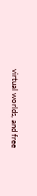virtual worlds, and free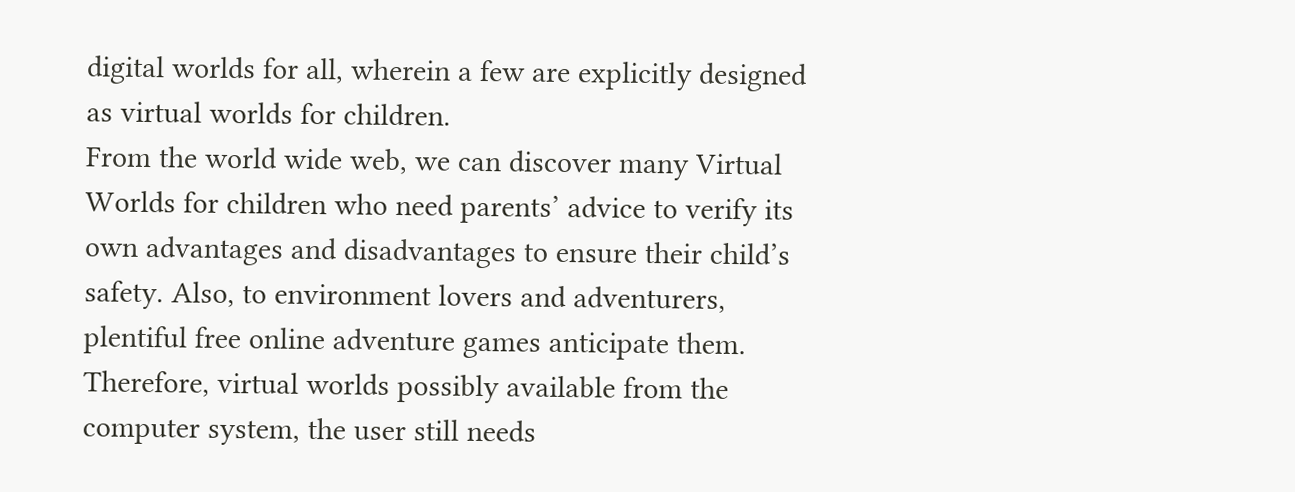digital worlds for all, wherein a few are explicitly designed as virtual worlds for children.
From the world wide web, we can discover many Virtual Worlds for children who need parents’ advice to verify its own advantages and disadvantages to ensure their child’s safety. Also, to environment lovers and adventurers, plentiful free online adventure games anticipate them. Therefore, virtual worlds possibly available from the computer system, the user still needs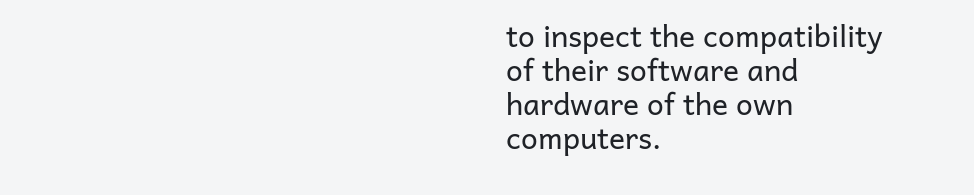to inspect the compatibility of their software and hardware of the own computers.